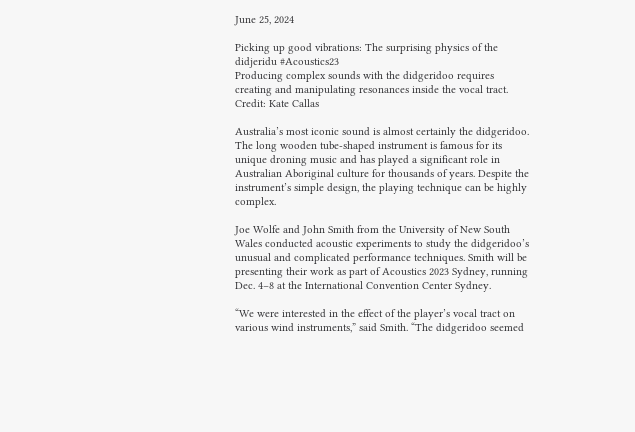June 25, 2024

Picking up good vibrations: The surprising physics of the didjeridu #Acoustics23
Producing complex sounds with the didgeridoo requires creating and manipulating resonances inside the vocal tract. Credit: Kate Callas

Australia’s most iconic sound is almost certainly the didgeridoo. The long wooden tube-shaped instrument is famous for its unique droning music and has played a significant role in Australian Aboriginal culture for thousands of years. Despite the instrument’s simple design, the playing technique can be highly complex.

Joe Wolfe and John Smith from the University of New South Wales conducted acoustic experiments to study the didgeridoo’s unusual and complicated performance techniques. Smith will be presenting their work as part of Acoustics 2023 Sydney, running Dec. 4–8 at the International Convention Center Sydney.

“We were interested in the effect of the player’s vocal tract on various wind instruments,” said Smith. “The didgeridoo seemed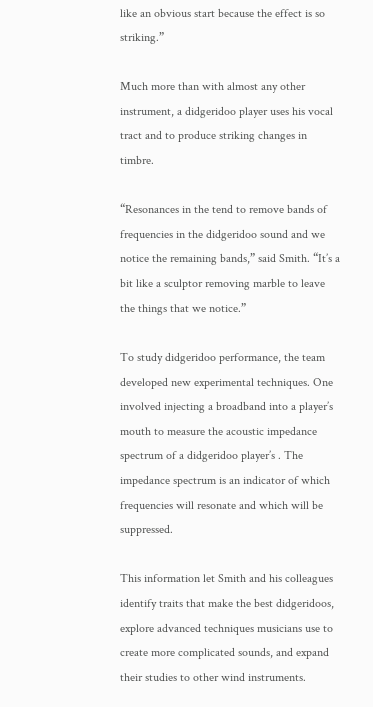like an obvious start because the effect is so striking.”

Much more than with almost any other instrument, a didgeridoo player uses his vocal tract and to produce striking changes in timbre.

“Resonances in the tend to remove bands of frequencies in the didgeridoo sound and we notice the remaining bands,” said Smith. “It’s a bit like a sculptor removing marble to leave the things that we notice.”

To study didgeridoo performance, the team developed new experimental techniques. One involved injecting a broadband into a player’s mouth to measure the acoustic impedance spectrum of a didgeridoo player’s . The impedance spectrum is an indicator of which frequencies will resonate and which will be suppressed.

This information let Smith and his colleagues identify traits that make the best didgeridoos, explore advanced techniques musicians use to create more complicated sounds, and expand their studies to other wind instruments.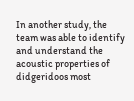In another study, the team was able to identify and understand the acoustic properties of didgeridoos most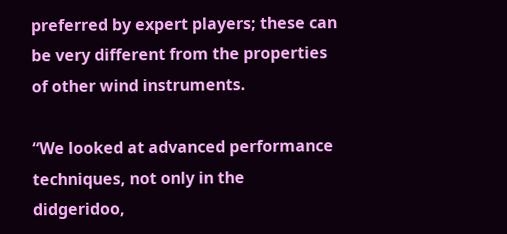preferred by expert players; these can be very different from the properties of other wind instruments.

“We looked at advanced performance techniques, not only in the didgeridoo,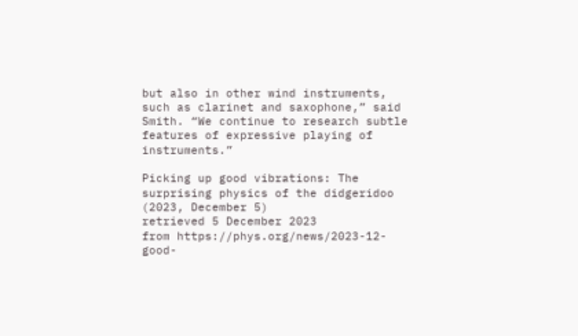but also in other wind instruments, such as clarinet and saxophone,” said Smith. “We continue to research subtle features of expressive playing of instruments.”

Picking up good vibrations: The surprising physics of the didgeridoo (2023, December 5)
retrieved 5 December 2023
from https://phys.org/news/2023-12-good-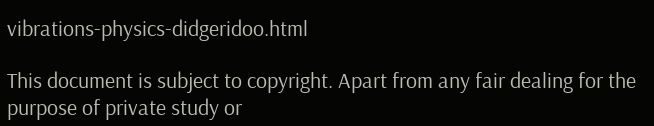vibrations-physics-didgeridoo.html

This document is subject to copyright. Apart from any fair dealing for the purpose of private study or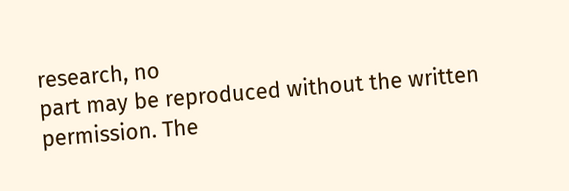research, no
part may be reproduced without the written permission. The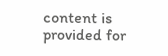content is provided for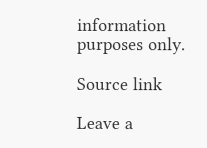information purposes only.

Source link

Leave a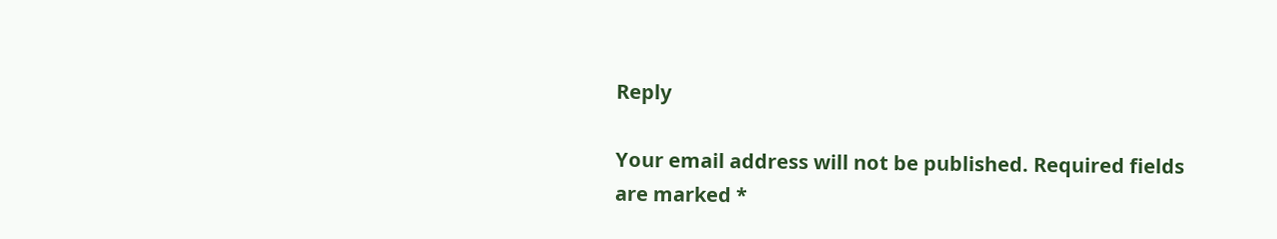Reply

Your email address will not be published. Required fields are marked *